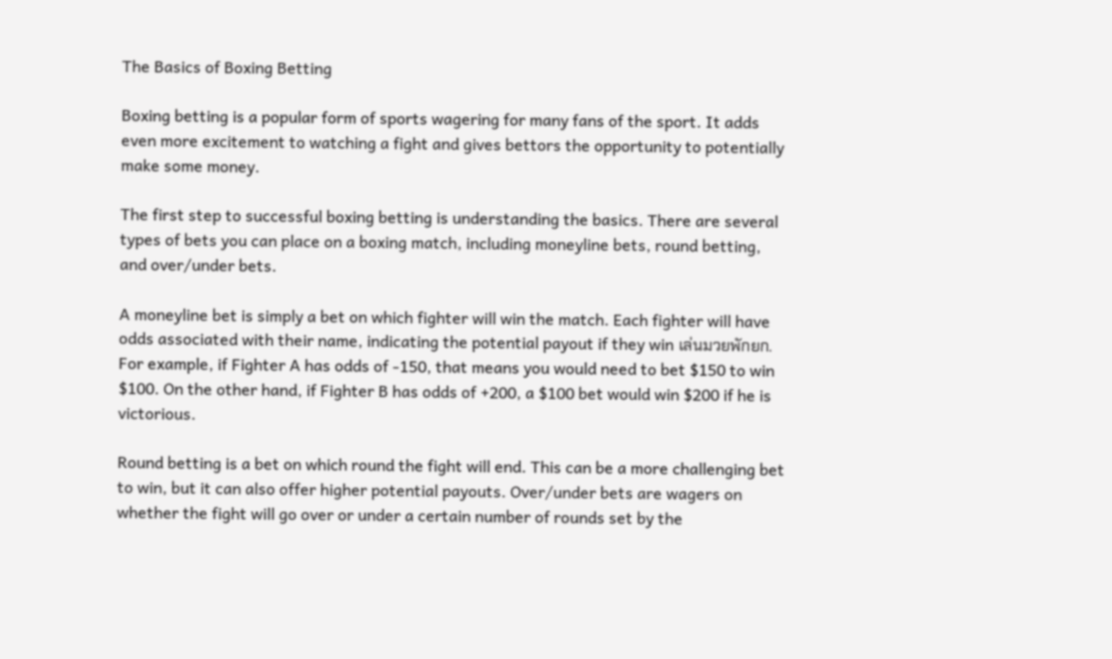The Basics of Boxing Betting

Boxing betting is a popular form of sports wagering for many fans of the sport. It adds even more excitement to watching a fight and gives bettors the opportunity to potentially make some money.

The first step to successful boxing betting is understanding the basics. There are several types of bets you can place on a boxing match, including moneyline bets, round betting, and over/under bets.

A moneyline bet is simply a bet on which fighter will win the match. Each fighter will have odds associated with their name, indicating the potential payout if they win เล่นมวยพักยก. For example, if Fighter A has odds of -150, that means you would need to bet $150 to win $100. On the other hand, if Fighter B has odds of +200, a $100 bet would win $200 if he is victorious.

Round betting is a bet on which round the fight will end. This can be a more challenging bet to win, but it can also offer higher potential payouts. Over/under bets are wagers on whether the fight will go over or under a certain number of rounds set by the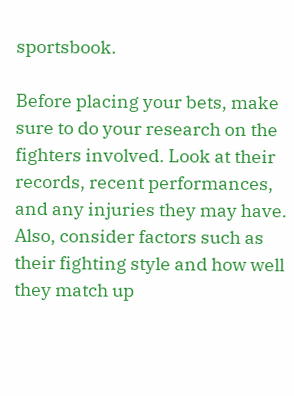sportsbook.

Before placing your bets, make sure to do your research on the fighters involved. Look at their records, recent performances, and any injuries they may have. Also, consider factors such as their fighting style and how well they match up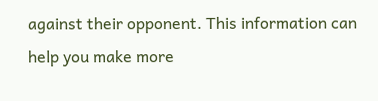against their opponent. This information can help you make more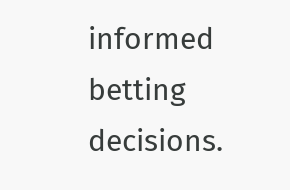informed betting decisions.